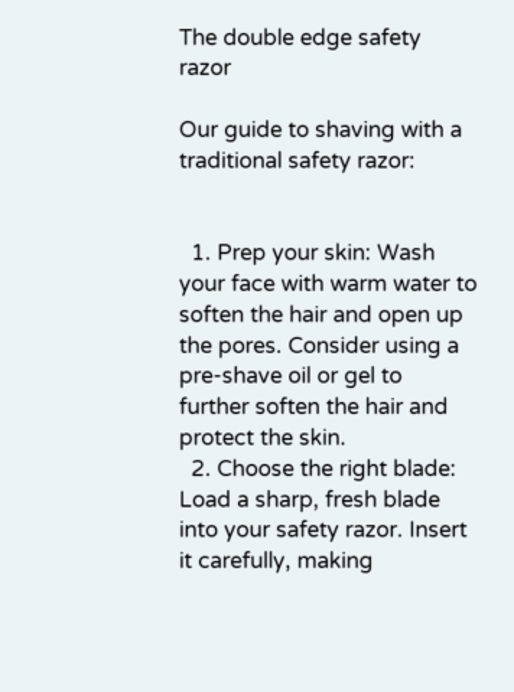The double edge safety razor

Our guide to shaving with a traditional safety razor:


  1. Prep your skin: Wash your face with warm water to soften the hair and open up the pores. Consider using a pre-shave oil or gel to further soften the hair and protect the skin.
  2. Choose the right blade: Load a sharp, fresh blade into your safety razor. Insert it carefully, making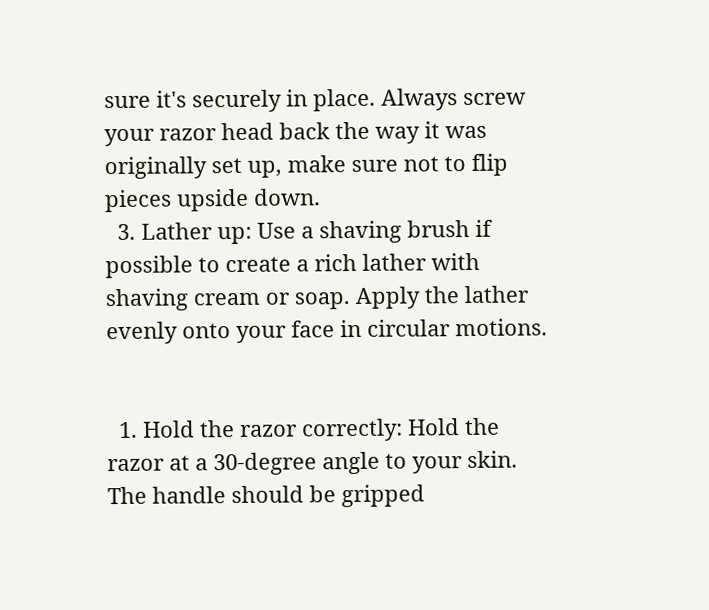sure it's securely in place. Always screw your razor head back the way it was originally set up, make sure not to flip pieces upside down.
  3. Lather up: Use a shaving brush if possible to create a rich lather with shaving cream or soap. Apply the lather evenly onto your face in circular motions.


  1. Hold the razor correctly: Hold the razor at a 30-degree angle to your skin. The handle should be gripped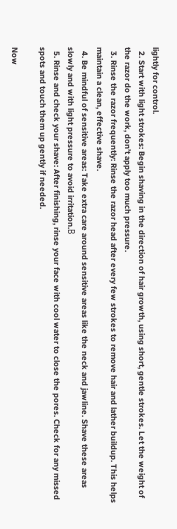lightly for control.
  2. Start with light strokes: Begin shaving in the direction of hair growth, using short, gentle strokes. Let the weight of the razor do the work, don’t apply too much pressure.
  3. Rinse the razor frequently: Rinse the razor head after every few strokes to remove hair and lather buildup. This helps maintain a clean, effective shave.
  4. Be mindful of sensitive areas: Take extra care around sensitive areas like the neck and jawline. Shave these areas slowly and with light pressure to avoid irritation.Β
  5. Rinse and check your shave: After finishing, rinse your face with cool water to close the pores. Check for any missed spots and touch them up gently if needed.

Now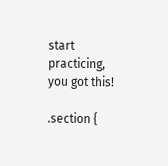start practicing, you got this!

.section {